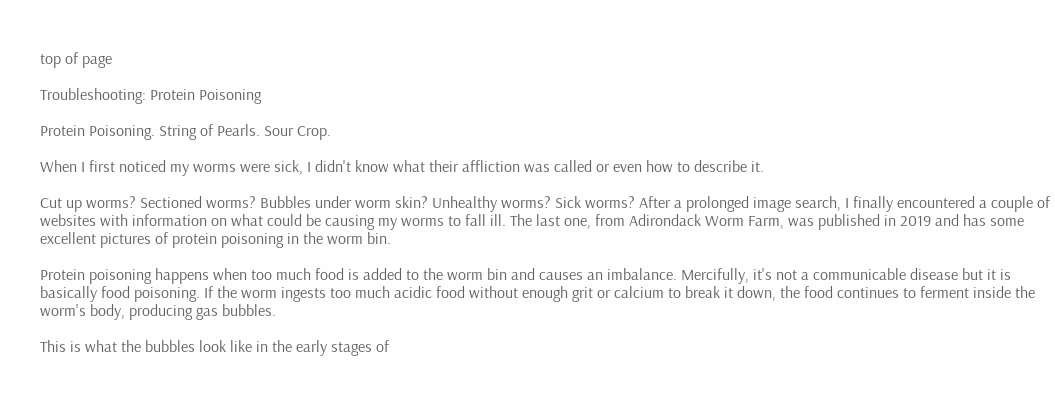top of page

Troubleshooting: Protein Poisoning

Protein Poisoning. String of Pearls. Sour Crop.

When I first noticed my worms were sick, I didn't know what their affliction was called or even how to describe it.

Cut up worms? Sectioned worms? Bubbles under worm skin? Unhealthy worms? Sick worms? After a prolonged image search, I finally encountered a couple of websites with information on what could be causing my worms to fall ill. The last one, from Adirondack Worm Farm, was published in 2019 and has some excellent pictures of protein poisoning in the worm bin.

Protein poisoning happens when too much food is added to the worm bin and causes an imbalance. Mercifully, it's not a communicable disease but it is basically food poisoning. If the worm ingests too much acidic food without enough grit or calcium to break it down, the food continues to ferment inside the worm's body, producing gas bubbles.

This is what the bubbles look like in the early stages of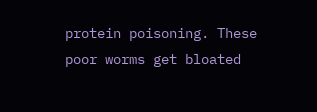protein poisoning. These poor worms get bloated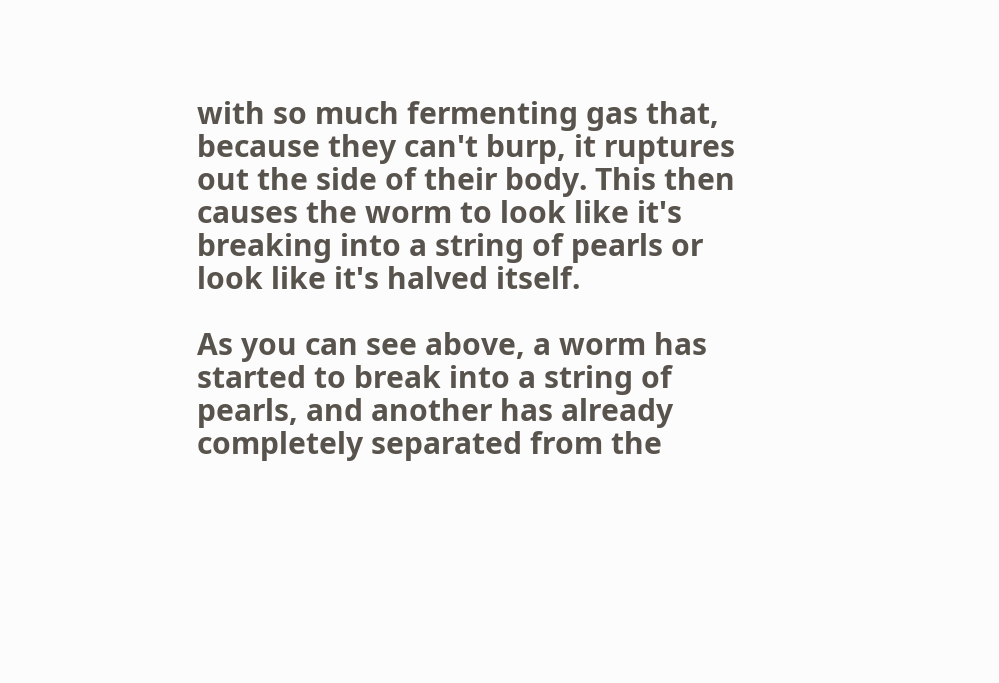with so much fermenting gas that, because they can't burp, it ruptures out the side of their body. This then causes the worm to look like it's breaking into a string of pearls or look like it's halved itself.

As you can see above, a worm has started to break into a string of pearls, and another has already completely separated from the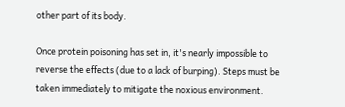other part of its body.

Once protein poisoning has set in, it's nearly impossible to reverse the effects (due to a lack of burping). Steps must be taken immediately to mitigate the noxious environment.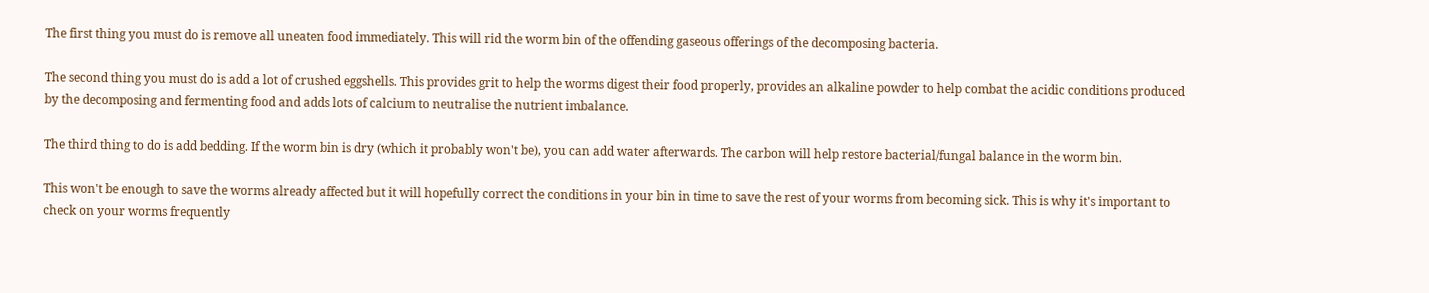The first thing you must do is remove all uneaten food immediately. This will rid the worm bin of the offending gaseous offerings of the decomposing bacteria.

The second thing you must do is add a lot of crushed eggshells. This provides grit to help the worms digest their food properly, provides an alkaline powder to help combat the acidic conditions produced by the decomposing and fermenting food and adds lots of calcium to neutralise the nutrient imbalance.

The third thing to do is add bedding. If the worm bin is dry (which it probably won't be), you can add water afterwards. The carbon will help restore bacterial/fungal balance in the worm bin.

This won't be enough to save the worms already affected but it will hopefully correct the conditions in your bin in time to save the rest of your worms from becoming sick. This is why it's important to check on your worms frequently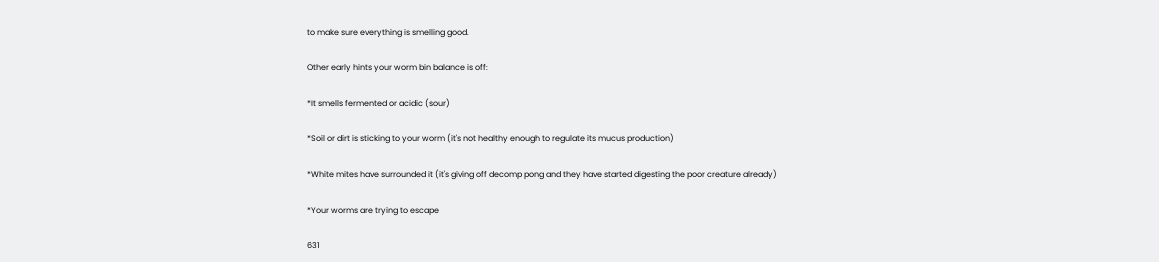to make sure everything is smelling good.

Other early hints your worm bin balance is off:

*It smells fermented or acidic (sour)

*Soil or dirt is sticking to your worm (it's not healthy enough to regulate its mucus production)

*White mites have surrounded it (it's giving off decomp pong and they have started digesting the poor creature already)

*Your worms are trying to escape

631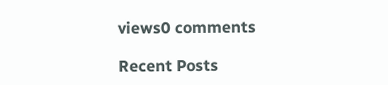views0 comments

Recent Posts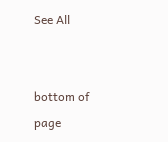See All


bottom of page